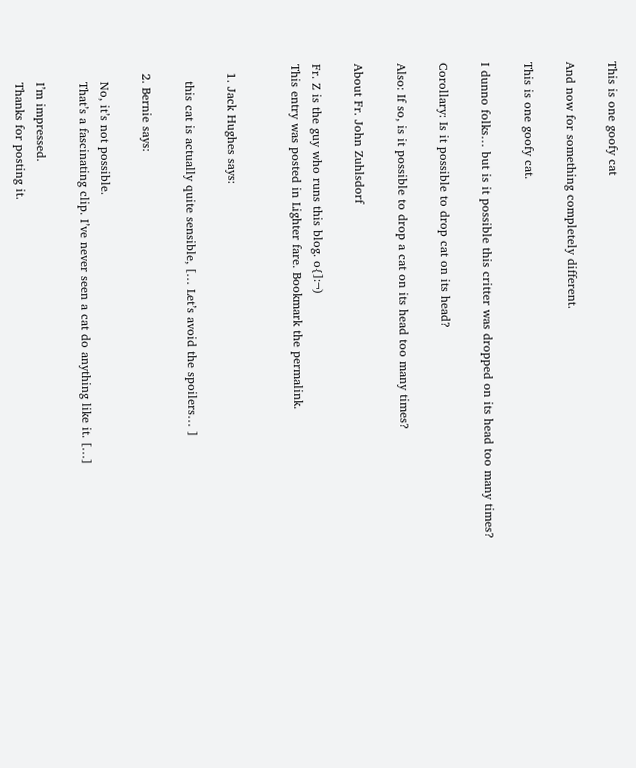This is one goofy cat

And now for something completely different.

This is one goofy cat.

I dunno folks… but is it possible this critter was dropped on its head too many times?

Corollary: Is it possible to drop cat on its head?

Also: If so, is it possible to drop a cat on its head too many times?

About Fr. John Zuhlsdorf

Fr. Z is the guy who runs this blog. o{]:¬)
This entry was posted in Lighter fare. Bookmark the permalink.


  1. Jack Hughes says:

    this cat is actually quite sensible, [… Let’s avoid the spoilers… ]

  2. Bernie says:

    No, it’s not possible.
    That’s a fascinating clip. I’ve never seen a cat do anything like it. […]

    I’m impressed.
    Thanks for posting it.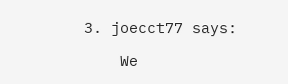3. joecct77 says:

    We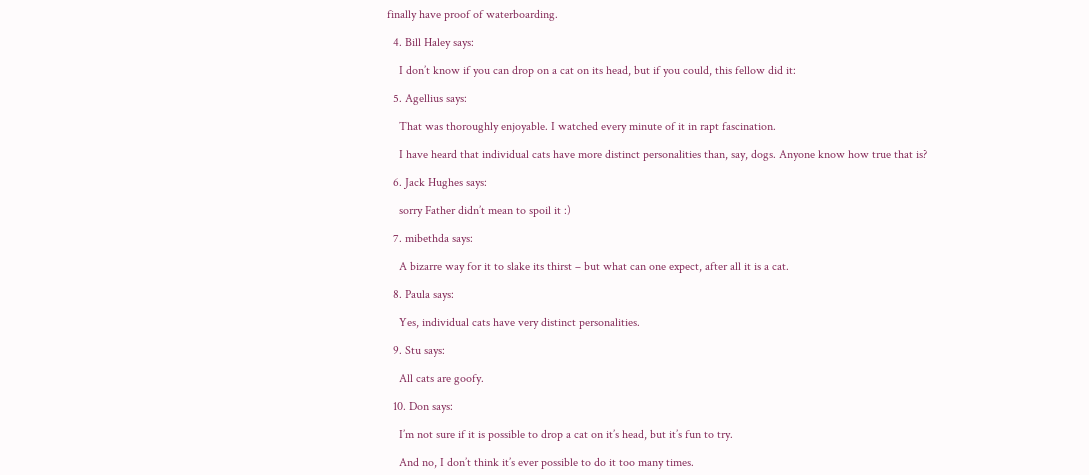finally have proof of waterboarding.

  4. Bill Haley says:

    I don’t know if you can drop on a cat on its head, but if you could, this fellow did it:

  5. Agellius says:

    That was thoroughly enjoyable. I watched every minute of it in rapt fascination.

    I have heard that individual cats have more distinct personalities than, say, dogs. Anyone know how true that is?

  6. Jack Hughes says:

    sorry Father didn’t mean to spoil it :)

  7. mibethda says:

    A bizarre way for it to slake its thirst – but what can one expect, after all it is a cat.

  8. Paula says:

    Yes, individual cats have very distinct personalities.

  9. Stu says:

    All cats are goofy.

  10. Don says:

    I’m not sure if it is possible to drop a cat on it’s head, but it’s fun to try.

    And no, I don’t think it’s ever possible to do it too many times.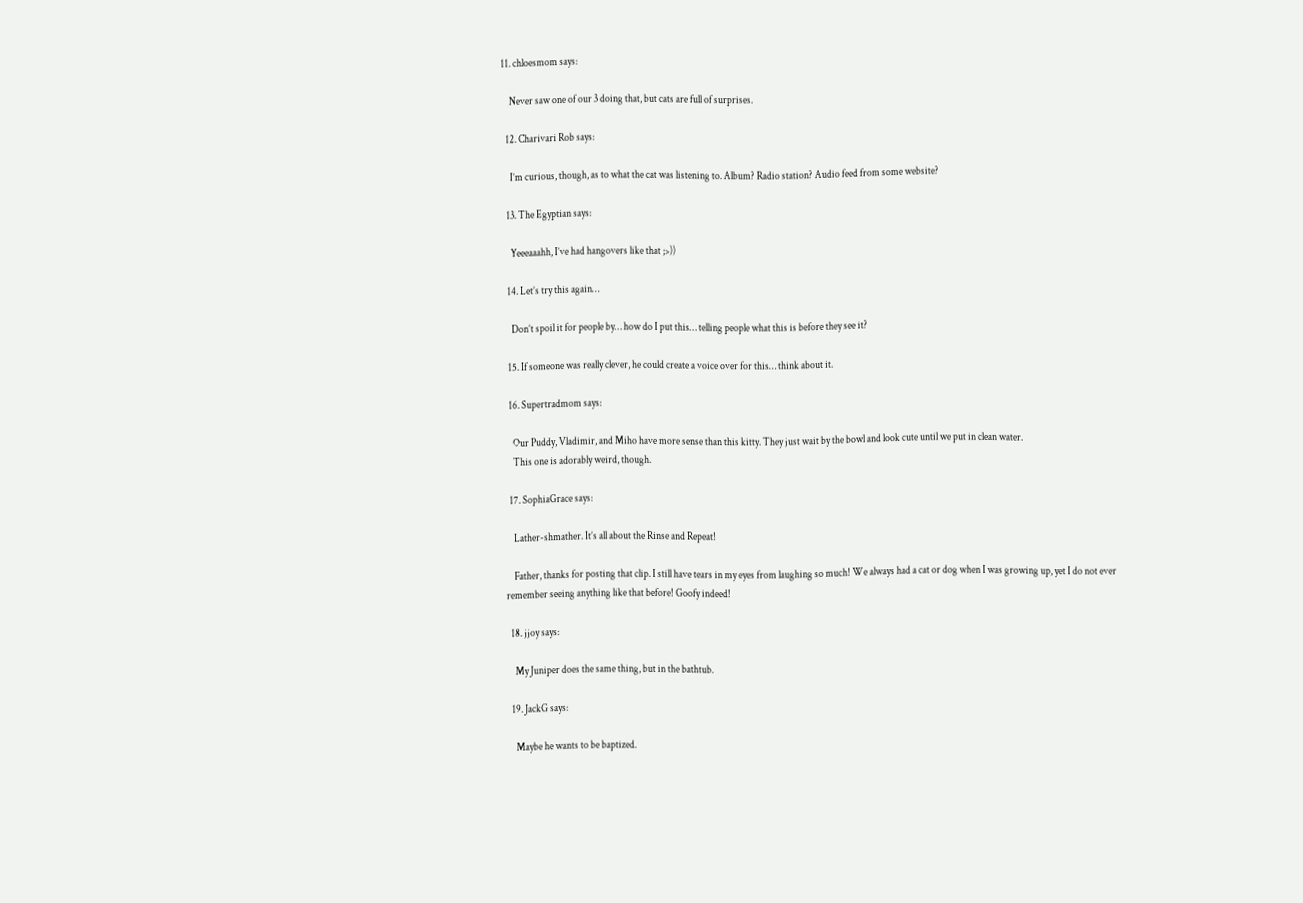11. chloesmom says:

    Never saw one of our 3 doing that, but cats are full of surprises.

  12. Charivari Rob says:

    I’m curious, though, as to what the cat was listening to. Album? Radio station? Audio feed from some website?

  13. The Egyptian says:

    Yeeeaaahh, I’ve had hangovers like that ;>))

  14. Let’s try this again…

    Don’t spoil it for people by… how do I put this… telling people what this is before they see it?

  15. If someone was really clever, he could create a voice over for this… think about it.

  16. Supertradmom says:

    Our Puddy, Vladimir, and Miho have more sense than this kitty. They just wait by the bowl and look cute until we put in clean water.
    This one is adorably weird, though.

  17. SophiaGrace says:

    Lather-shmather. It’s all about the Rinse and Repeat!

    Father, thanks for posting that clip. I still have tears in my eyes from laughing so much! We always had a cat or dog when I was growing up, yet I do not ever remember seeing anything like that before! Goofy indeed!

  18. jjoy says:

    My Juniper does the same thing, but in the bathtub.

  19. JackG says:

    Maybe he wants to be baptized.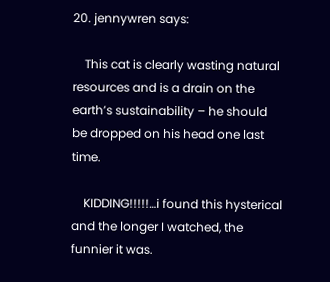20. jennywren says:

    This cat is clearly wasting natural resources and is a drain on the earth’s sustainability – he should be dropped on his head one last time.

    KIDDING!!!!!…i found this hysterical and the longer I watched, the funnier it was.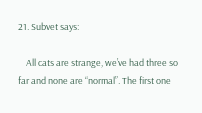21. Subvet says:

    All cats are strange, we’ve had three so far and none are “normal”. The first one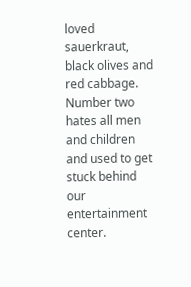loved sauerkraut, black olives and red cabbage. Number two hates all men and children and used to get stuck behind our entertainment center.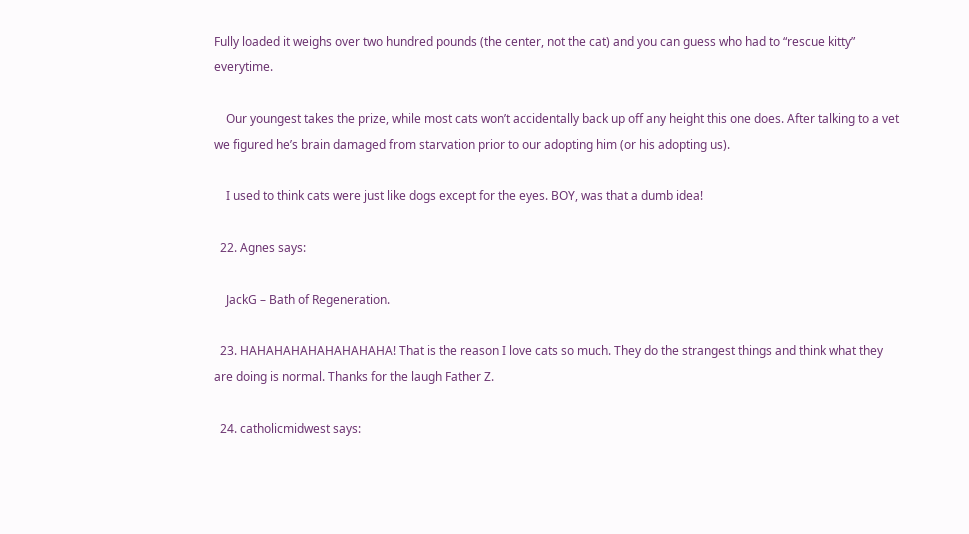Fully loaded it weighs over two hundred pounds (the center, not the cat) and you can guess who had to “rescue kitty” everytime.

    Our youngest takes the prize, while most cats won’t accidentally back up off any height this one does. After talking to a vet we figured he’s brain damaged from starvation prior to our adopting him (or his adopting us).

    I used to think cats were just like dogs except for the eyes. BOY, was that a dumb idea!

  22. Agnes says:

    JackG – Bath of Regeneration.

  23. HAHAHAHAHAHAHAHAHA! That is the reason I love cats so much. They do the strangest things and think what they are doing is normal. Thanks for the laugh Father Z.

  24. catholicmidwest says: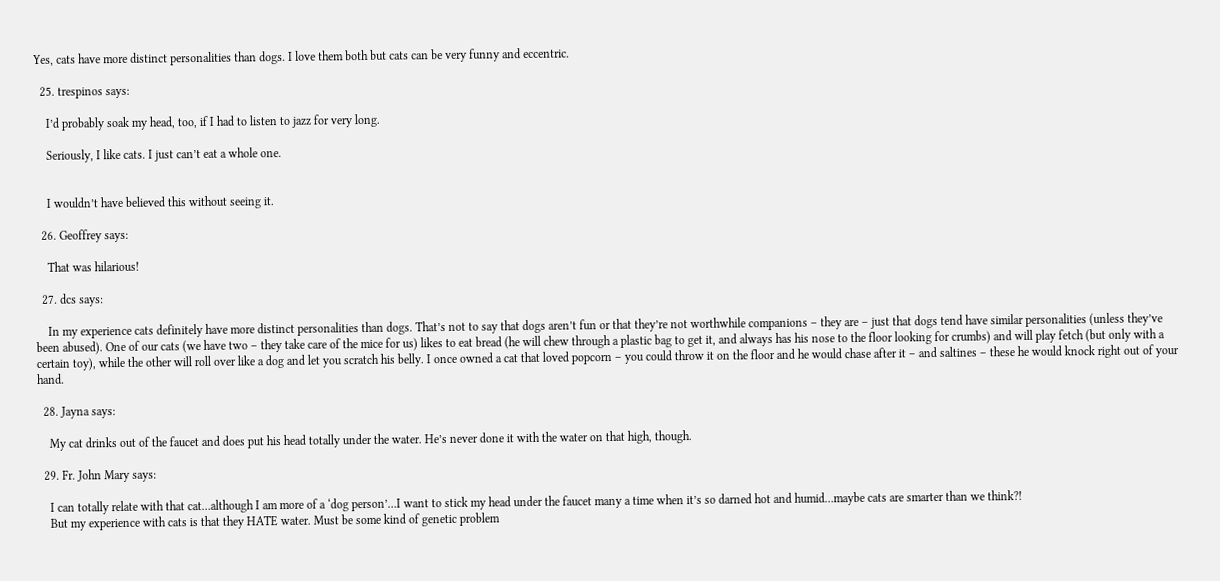Yes, cats have more distinct personalities than dogs. I love them both but cats can be very funny and eccentric.

  25. trespinos says:

    I’d probably soak my head, too, if I had to listen to jazz for very long.

    Seriously, I like cats. I just can’t eat a whole one.


    I wouldn’t have believed this without seeing it.

  26. Geoffrey says:

    That was hilarious!

  27. dcs says:

    In my experience cats definitely have more distinct personalities than dogs. That’s not to say that dogs aren’t fun or that they’re not worthwhile companions – they are – just that dogs tend have similar personalities (unless they’ve been abused). One of our cats (we have two – they take care of the mice for us) likes to eat bread (he will chew through a plastic bag to get it, and always has his nose to the floor looking for crumbs) and will play fetch (but only with a certain toy), while the other will roll over like a dog and let you scratch his belly. I once owned a cat that loved popcorn – you could throw it on the floor and he would chase after it – and saltines – these he would knock right out of your hand.

  28. Jayna says:

    My cat drinks out of the faucet and does put his head totally under the water. He’s never done it with the water on that high, though.

  29. Fr. John Mary says:

    I can totally relate with that cat…although I am more of a ‘dog person’…I want to stick my head under the faucet many a time when it’s so darned hot and humid…maybe cats are smarter than we think?!
    But my experience with cats is that they HATE water. Must be some kind of genetic problem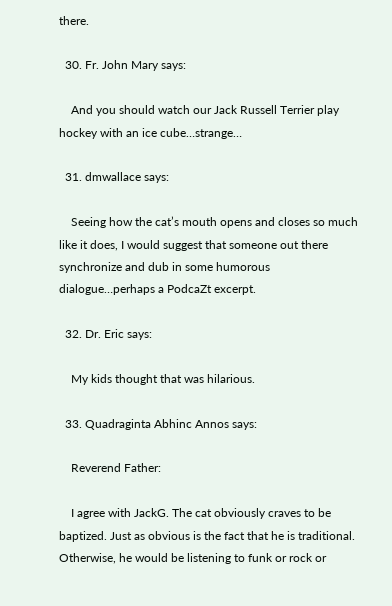there.

  30. Fr. John Mary says:

    And you should watch our Jack Russell Terrier play hockey with an ice cube…strange…

  31. dmwallace says:

    Seeing how the cat’s mouth opens and closes so much like it does, I would suggest that someone out there synchronize and dub in some humorous dialogue…perhaps a PodcaZt excerpt.

  32. Dr. Eric says:

    My kids thought that was hilarious.

  33. Quadraginta Abhinc Annos says:

    Reverend Father:

    I agree with JackG. The cat obviously craves to be baptized. Just as obvious is the fact that he is traditional. Otherwise, he would be listening to funk or rock or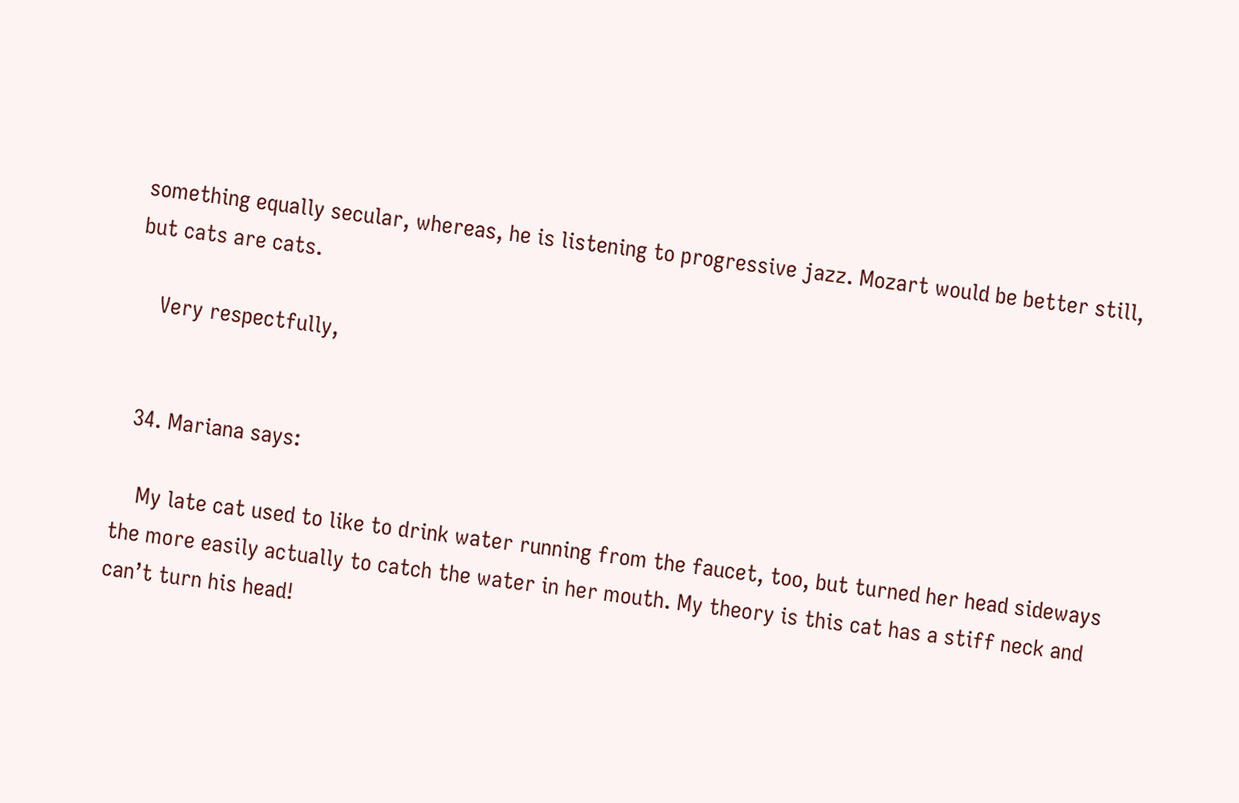something equally secular, whereas, he is listening to progressive jazz. Mozart would be better still, but cats are cats.

    Very respectfully,


  34. Mariana says:

    My late cat used to like to drink water running from the faucet, too, but turned her head sideways the more easily actually to catch the water in her mouth. My theory is this cat has a stiff neck and can’t turn his head!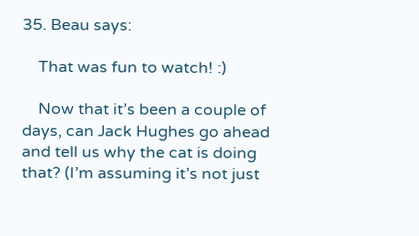35. Beau says:

    That was fun to watch! :)

    Now that it’s been a couple of days, can Jack Hughes go ahead and tell us why the cat is doing that? (I’m assuming it’s not just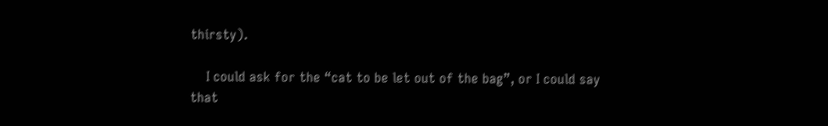thirsty).

    I could ask for the “cat to be let out of the bag”, or I could say that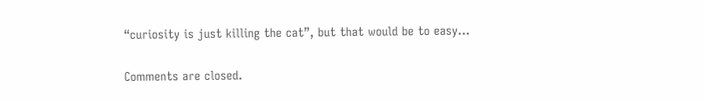“curiosity is just killing the cat”, but that would be to easy…

Comments are closed.